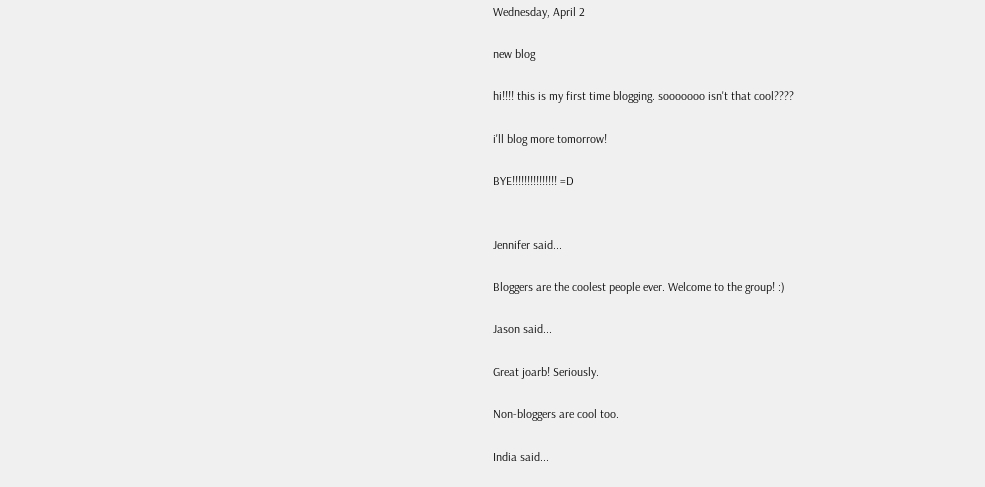Wednesday, April 2

new blog

hi!!!! this is my first time blogging. sooooooo isn't that cool????

i'll blog more tomorrow!

BYE!!!!!!!!!!!!!!! =D


Jennifer said...

Bloggers are the coolest people ever. Welcome to the group! :)

Jason said...

Great joarb! Seriously.

Non-bloggers are cool too.

India said...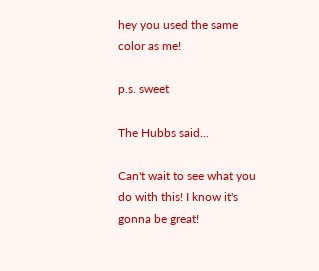hey you used the same color as me!

p.s. sweet

The Hubbs said...

Can't wait to see what you do with this! I know it's gonna be great!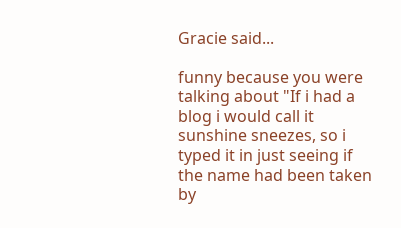Gracie said...

funny because you were talking about "If i had a blog i would call it sunshine sneezes, so i typed it in just seeing if the name had been taken by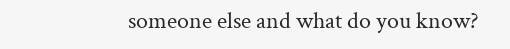someone else and what do you know?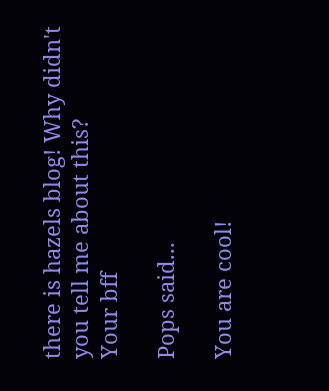there is hazels blog! Why didn't you tell me about this?
Your bff

Pops said...

You are cool!